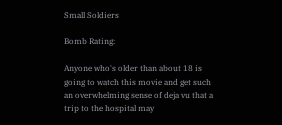Small Soldiers

Bomb Rating:

Anyone who's older than about 18 is going to watch this movie and get such an overwhelming sense of deja vu that a trip to the hospital may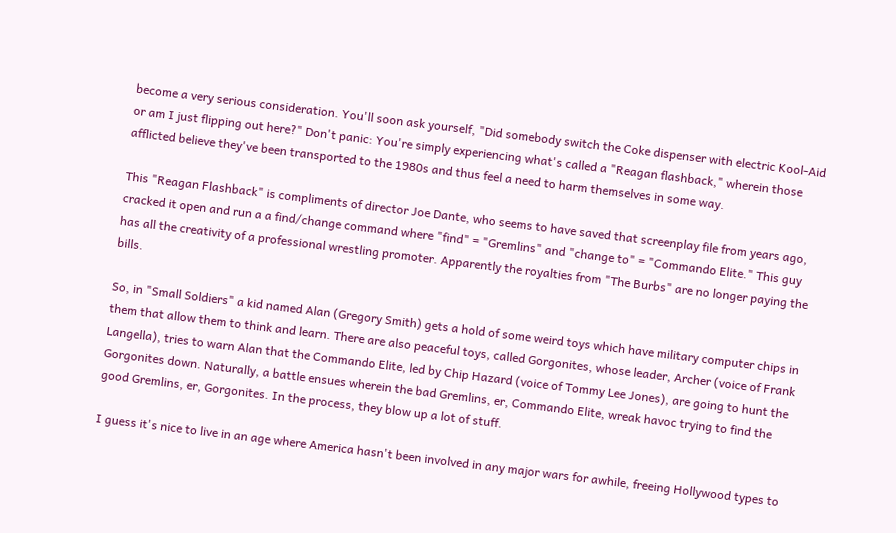become a very serious consideration. You'll soon ask yourself, "Did somebody switch the Coke dispenser with electric Kool-Aid or am I just flipping out here?" Don't panic: You're simply experiencing what's called a "Reagan flashback," wherein those afflicted believe they've been transported to the 1980s and thus feel a need to harm themselves in some way.

This "Reagan Flashback" is compliments of director Joe Dante, who seems to have saved that screenplay file from years ago, cracked it open and run a a find/change command where "find" = "Gremlins" and "change to" = "Commando Elite." This guy has all the creativity of a professional wrestling promoter. Apparently the royalties from "The Burbs" are no longer paying the bills.

So, in "Small Soldiers" a kid named Alan (Gregory Smith) gets a hold of some weird toys which have military computer chips in them that allow them to think and learn. There are also peaceful toys, called Gorgonites, whose leader, Archer (voice of Frank Langella), tries to warn Alan that the Commando Elite, led by Chip Hazard (voice of Tommy Lee Jones), are going to hunt the Gorgonites down. Naturally, a battle ensues wherein the bad Gremlins, er, Commando Elite, wreak havoc trying to find the good Gremlins, er, Gorgonites. In the process, they blow up a lot of stuff.

I guess it's nice to live in an age where America hasn't been involved in any major wars for awhile, freeing Hollywood types to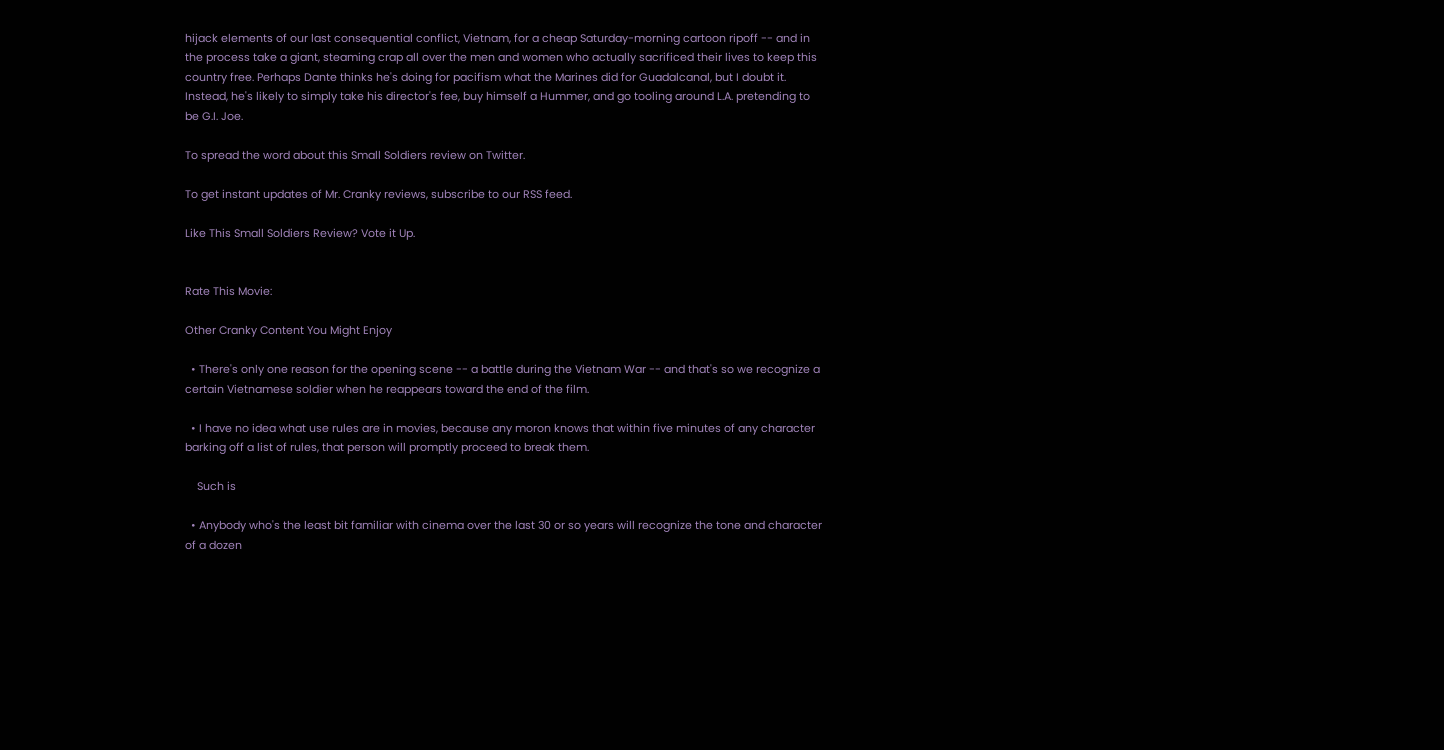hijack elements of our last consequential conflict, Vietnam, for a cheap Saturday-morning cartoon ripoff -- and in the process take a giant, steaming crap all over the men and women who actually sacrificed their lives to keep this country free. Perhaps Dante thinks he's doing for pacifism what the Marines did for Guadalcanal, but I doubt it. Instead, he's likely to simply take his director's fee, buy himself a Hummer, and go tooling around L.A. pretending to be G.I. Joe.

To spread the word about this Small Soldiers review on Twitter.

To get instant updates of Mr. Cranky reviews, subscribe to our RSS feed.

Like This Small Soldiers Review? Vote it Up.


Rate This Movie:

Other Cranky Content You Might Enjoy

  • There's only one reason for the opening scene -- a battle during the Vietnam War -- and that's so we recognize a certain Vietnamese soldier when he reappears toward the end of the film.

  • I have no idea what use rules are in movies, because any moron knows that within five minutes of any character barking off a list of rules, that person will promptly proceed to break them.

    Such is

  • Anybody who's the least bit familiar with cinema over the last 30 or so years will recognize the tone and character of a dozen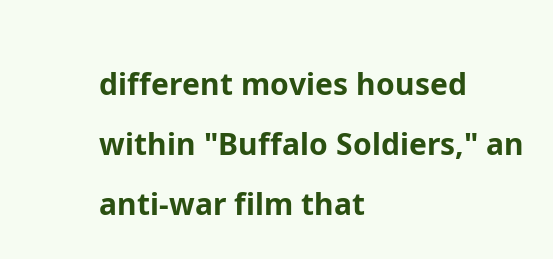different movies housed within "Buffalo Soldiers," an anti-war film that